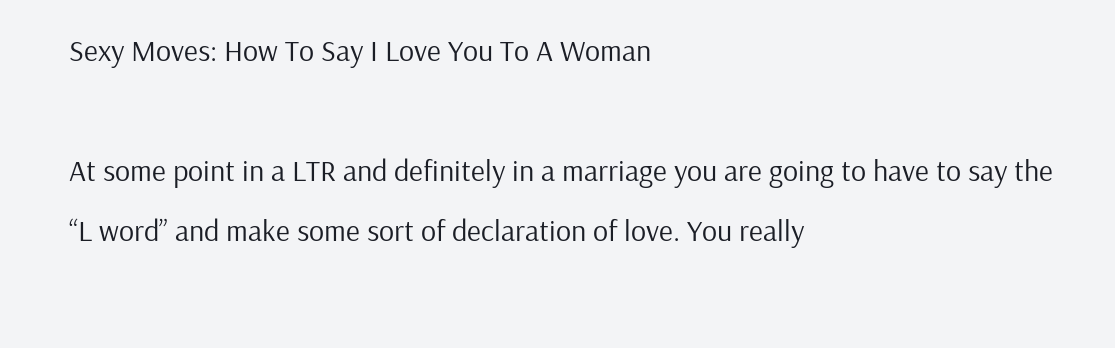Sexy Moves: How To Say I Love You To A Woman

At some point in a LTR and definitely in a marriage you are going to have to say the “L word” and make some sort of declaration of love. You really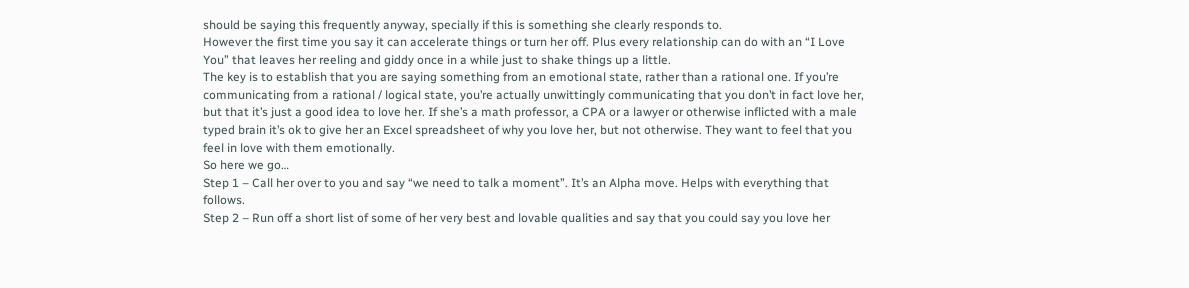should be saying this frequently anyway, specially if this is something she clearly responds to.
However the first time you say it can accelerate things or turn her off. Plus every relationship can do with an “I Love You” that leaves her reeling and giddy once in a while just to shake things up a little.
The key is to establish that you are saying something from an emotional state, rather than a rational one. If you’re communicating from a rational / logical state, you’re actually unwittingly communicating that you don’t in fact love her, but that it’s just a good idea to love her. If she’s a math professor, a CPA or a lawyer or otherwise inflicted with a male typed brain it’s ok to give her an Excel spreadsheet of why you love her, but not otherwise. They want to feel that you feel in love with them emotionally.
So here we go…
Step 1 – Call her over to you and say “we need to talk a moment”. It’s an Alpha move. Helps with everything that follows.
Step 2 – Run off a short list of some of her very best and lovable qualities and say that you could say you love her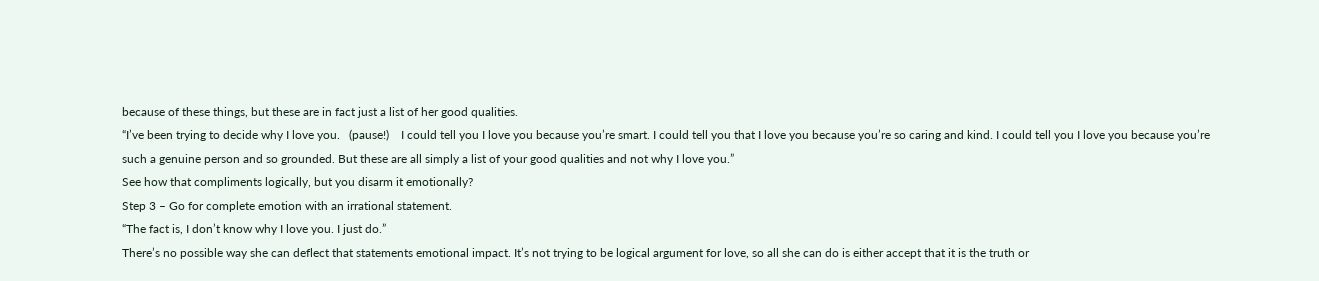because of these things, but these are in fact just a list of her good qualities.
“I’ve been trying to decide why I love you.   (pause!)    I could tell you I love you because you’re smart. I could tell you that I love you because you’re so caring and kind. I could tell you I love you because you’re such a genuine person and so grounded. But these are all simply a list of your good qualities and not why I love you.”
See how that compliments logically, but you disarm it emotionally?
Step 3 – Go for complete emotion with an irrational statement.
“The fact is, I don’t know why I love you. I just do.”
There’s no possible way she can deflect that statements emotional impact. It’s not trying to be logical argument for love, so all she can do is either accept that it is the truth or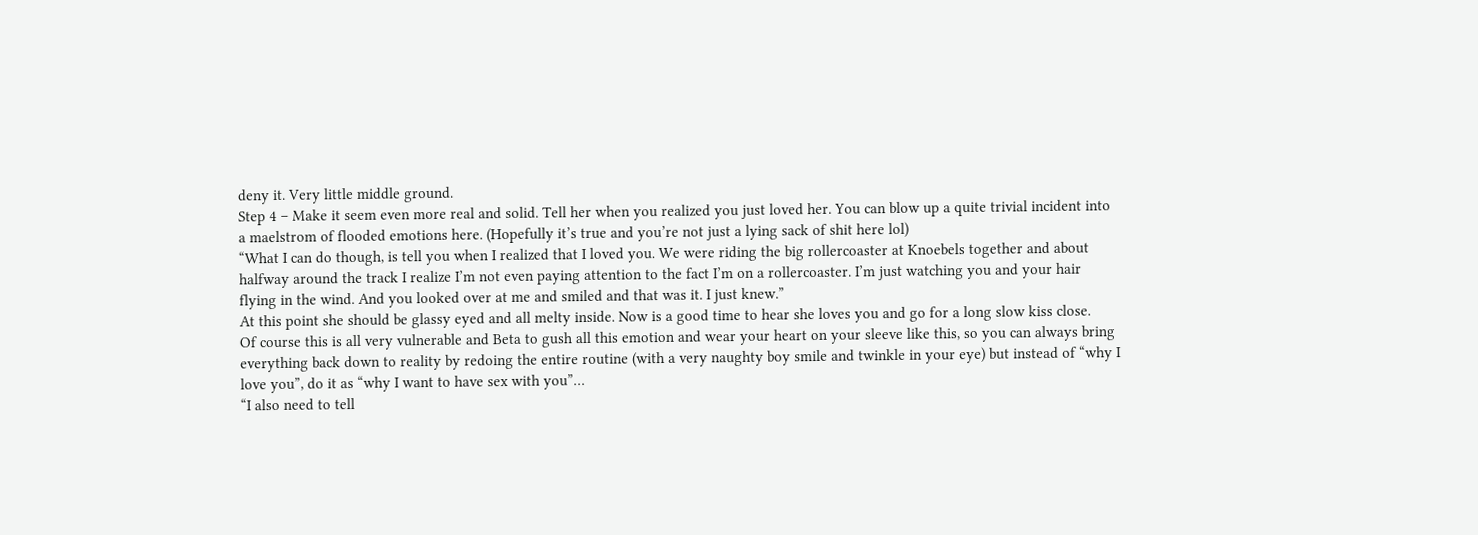deny it. Very little middle ground.
Step 4 – Make it seem even more real and solid. Tell her when you realized you just loved her. You can blow up a quite trivial incident into a maelstrom of flooded emotions here. (Hopefully it’s true and you’re not just a lying sack of shit here lol)
“What I can do though, is tell you when I realized that I loved you. We were riding the big rollercoaster at Knoebels together and about halfway around the track I realize I’m not even paying attention to the fact I’m on a rollercoaster. I’m just watching you and your hair flying in the wind. And you looked over at me and smiled and that was it. I just knew.”
At this point she should be glassy eyed and all melty inside. Now is a good time to hear she loves you and go for a long slow kiss close.
Of course this is all very vulnerable and Beta to gush all this emotion and wear your heart on your sleeve like this, so you can always bring everything back down to reality by redoing the entire routine (with a very naughty boy smile and twinkle in your eye) but instead of “why I love you”, do it as “why I want to have sex with you”…
“I also need to tell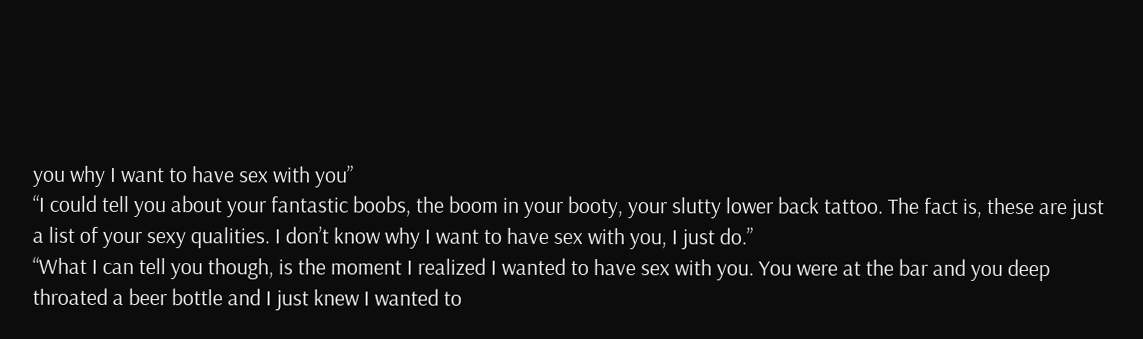you why I want to have sex with you”
“I could tell you about your fantastic boobs, the boom in your booty, your slutty lower back tattoo. The fact is, these are just a list of your sexy qualities. I don’t know why I want to have sex with you, I just do.”
“What I can tell you though, is the moment I realized I wanted to have sex with you. You were at the bar and you deep throated a beer bottle and I just knew I wanted to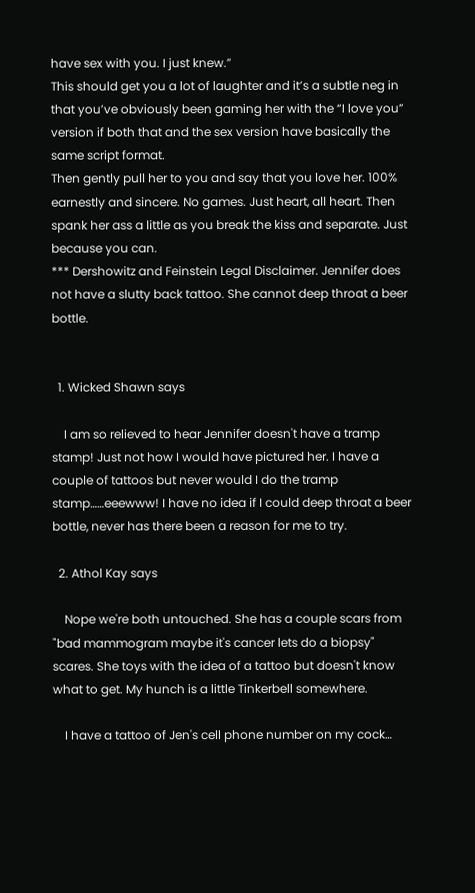have sex with you. I just knew.”
This should get you a lot of laughter and it’s a subtle neg in that you’ve obviously been gaming her with the “I love you” version if both that and the sex version have basically the same script format.
Then gently pull her to you and say that you love her. 100% earnestly and sincere. No games. Just heart, all heart. Then spank her ass a little as you break the kiss and separate. Just because you can.
*** Dershowitz and Feinstein Legal Disclaimer. Jennifer does not have a slutty back tattoo. She cannot deep throat a beer bottle.


  1. Wicked Shawn says

    I am so relieved to hear Jennifer doesn't have a tramp stamp! Just not how I would have pictured her. I have a couple of tattoos but never would I do the tramp stamp……eeewww! I have no idea if I could deep throat a beer bottle, never has there been a reason for me to try.

  2. Athol Kay says

    Nope we're both untouched. She has a couple scars from "bad mammogram maybe it's cancer lets do a biopsy" scares. She toys with the idea of a tattoo but doesn't know what to get. My hunch is a little Tinkerbell somewhere.

    I have a tattoo of Jen's cell phone number on my cock…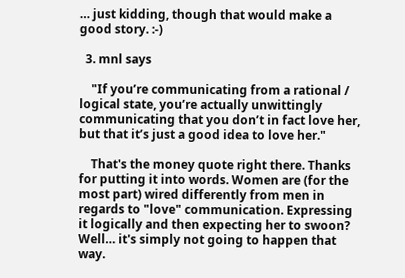… just kidding, though that would make a good story. :-)

  3. mnl says

    "If you’re communicating from a rational / logical state, you’re actually unwittingly communicating that you don’t in fact love her, but that it’s just a good idea to love her."

    That's the money quote right there. Thanks for putting it into words. Women are (for the most part) wired differently from men in regards to "love" communication. Expressing it logically and then expecting her to swoon? Well… it's simply not going to happen that way.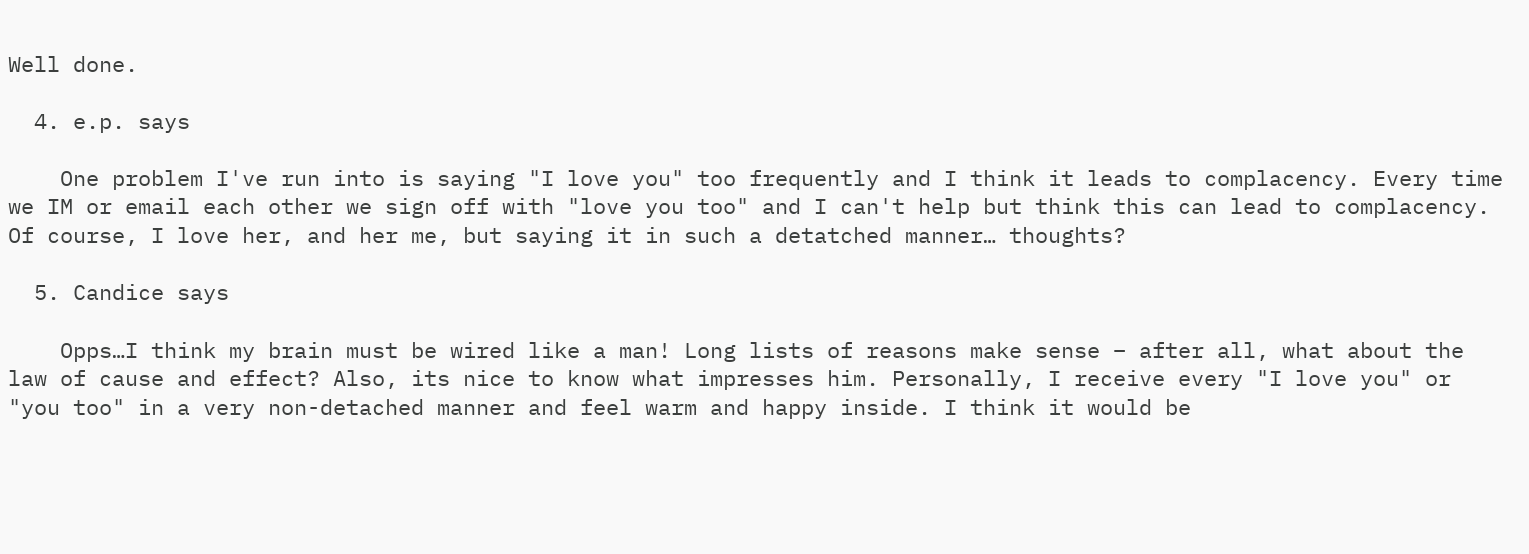Well done.

  4. e.p. says

    One problem I've run into is saying "I love you" too frequently and I think it leads to complacency. Every time we IM or email each other we sign off with "love you too" and I can't help but think this can lead to complacency. Of course, I love her, and her me, but saying it in such a detatched manner… thoughts?

  5. Candice says

    Opps…I think my brain must be wired like a man! Long lists of reasons make sense – after all, what about the law of cause and effect? Also, its nice to know what impresses him. Personally, I receive every "I love you" or "you too" in a very non-detached manner and feel warm and happy inside. I think it would be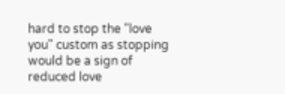hard to stop the "love you" custom as stopping would be a sign of reduced love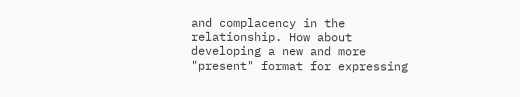and complacency in the relationship. How about developing a new and more "present" format for expressing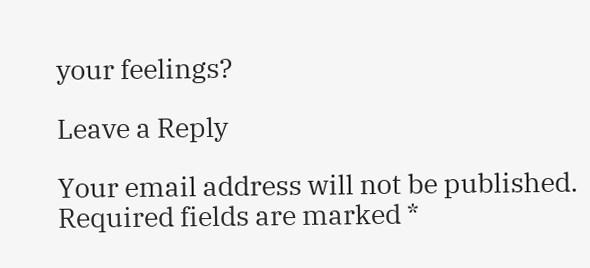your feelings?

Leave a Reply

Your email address will not be published. Required fields are marked *